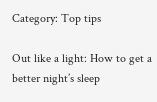Category: Top tips

Out like a light: How to get a better night’s sleep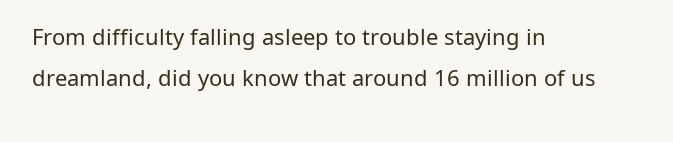From difficulty falling asleep to trouble staying in dreamland, did you know that around 16 million of us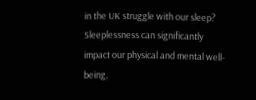in the UK struggle with our sleep? Sleeplessness can significantly impact our physical and mental well-being,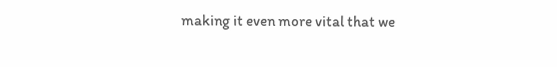making it even more vital that we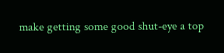make getting some good shut-eye a top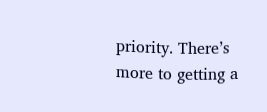priority. There’s more to getting a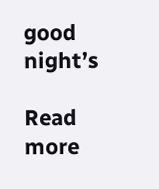good night’s

Read more